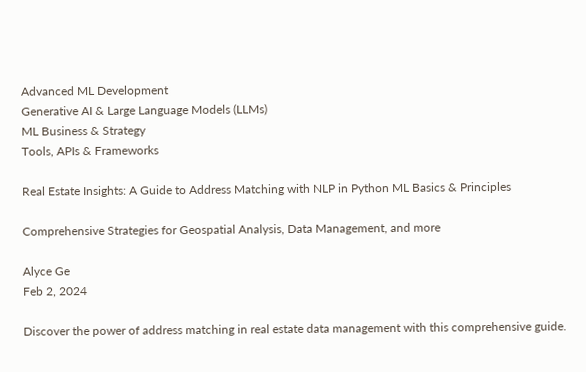Advanced ML Development
Generative AI & Large Language Models (LLMs)
ML Business & Strategy
Tools, APIs & Frameworks

Real Estate Insights: A Guide to Address Matching with NLP in Python ML Basics & Principles

Comprehensive Strategies for Geospatial Analysis, Data Management, and more

Alyce Ge
Feb 2, 2024

Discover the power of address matching in real estate data management with this comprehensive guide.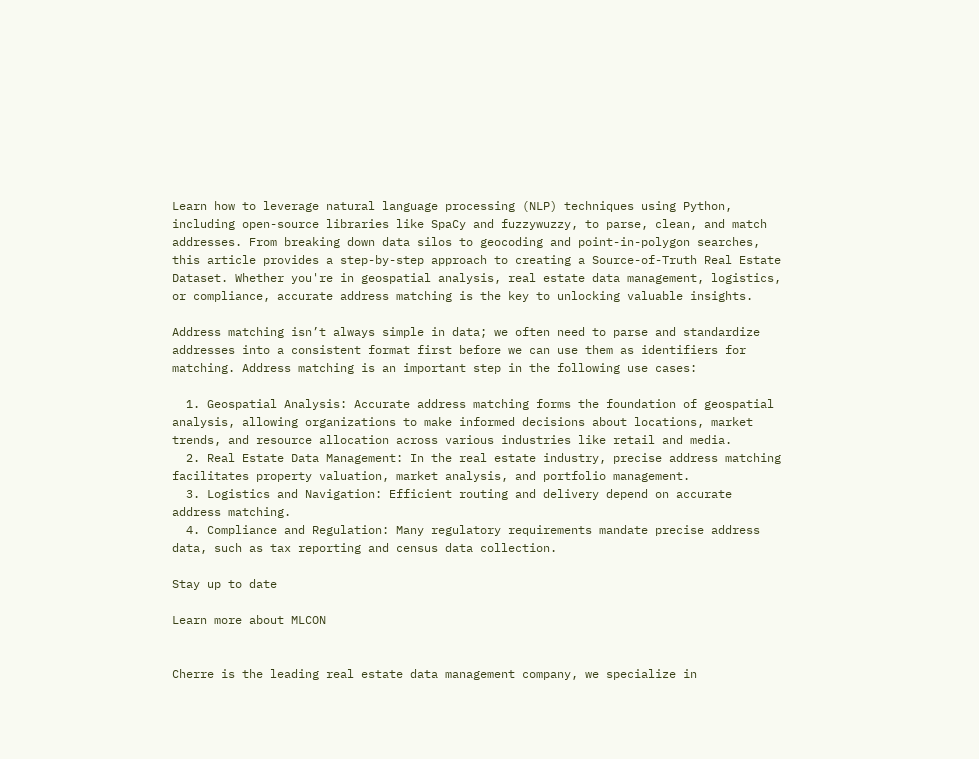Learn how to leverage natural language processing (NLP) techniques using Python, including open-source libraries like SpaCy and fuzzywuzzy, to parse, clean, and match addresses. From breaking down data silos to geocoding and point-in-polygon searches, this article provides a step-by-step approach to creating a Source-of-Truth Real Estate Dataset. Whether you're in geospatial analysis, real estate data management, logistics, or compliance, accurate address matching is the key to unlocking valuable insights.

Address matching isn’t always simple in data; we often need to parse and standardize addresses into a consistent format first before we can use them as identifiers for matching. Address matching is an important step in the following use cases:

  1. Geospatial Analysis: Accurate address matching forms the foundation of geospatial analysis, allowing organizations to make informed decisions about locations, market trends, and resource allocation across various industries like retail and media.
  2. Real Estate Data Management: In the real estate industry, precise address matching facilitates property valuation, market analysis, and portfolio management.
  3. Logistics and Navigation: Efficient routing and delivery depend on accurate address matching.
  4. Compliance and Regulation: Many regulatory requirements mandate precise address data, such as tax reporting and census data collection.

Stay up to date

Learn more about MLCON


Cherre is the leading real estate data management company, we specialize in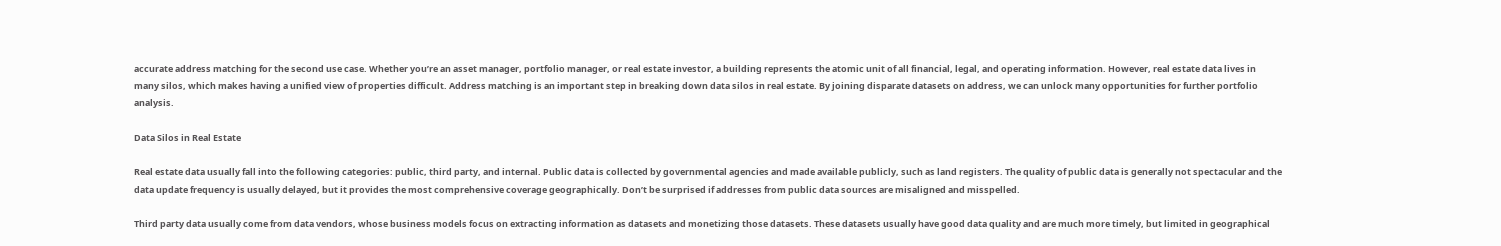accurate address matching for the second use case. Whether you’re an asset manager, portfolio manager, or real estate investor, a building represents the atomic unit of all financial, legal, and operating information. However, real estate data lives in many silos, which makes having a unified view of properties difficult. Address matching is an important step in breaking down data silos in real estate. By joining disparate datasets on address, we can unlock many opportunities for further portfolio analysis.

Data Silos in Real Estate

Real estate data usually fall into the following categories: public, third party, and internal. Public data is collected by governmental agencies and made available publicly, such as land registers. The quality of public data is generally not spectacular and the data update frequency is usually delayed, but it provides the most comprehensive coverage geographically. Don’t be surprised if addresses from public data sources are misaligned and misspelled.

Third party data usually come from data vendors, whose business models focus on extracting information as datasets and monetizing those datasets. These datasets usually have good data quality and are much more timely, but limited in geographical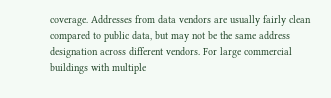coverage. Addresses from data vendors are usually fairly clean compared to public data, but may not be the same address designation across different vendors. For large commercial buildings with multiple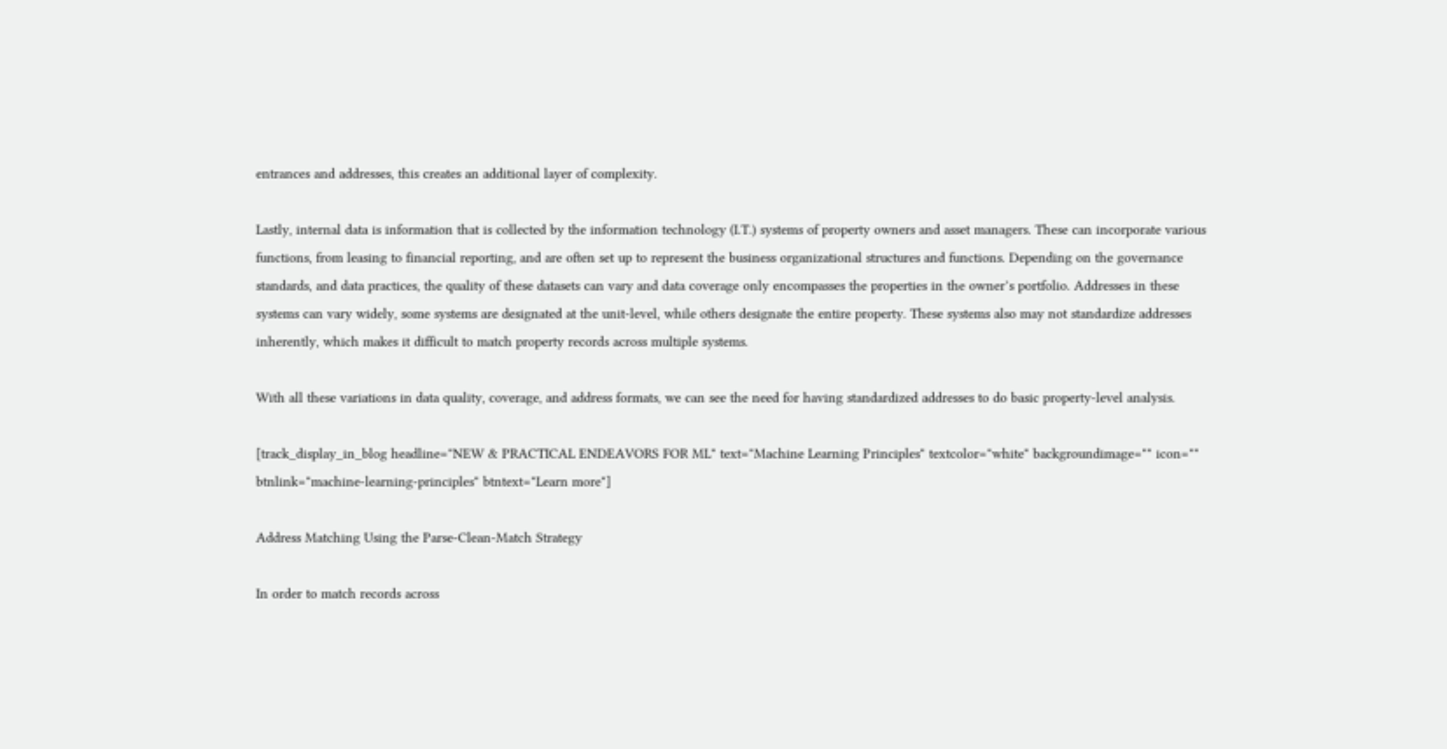entrances and addresses, this creates an additional layer of complexity.

Lastly, internal data is information that is collected by the information technology (I.T.) systems of property owners and asset managers. These can incorporate various functions, from leasing to financial reporting, and are often set up to represent the business organizational structures and functions. Depending on the governance standards, and data practices, the quality of these datasets can vary and data coverage only encompasses the properties in the owner’s portfolio. Addresses in these systems can vary widely, some systems are designated at the unit-level, while others designate the entire property. These systems also may not standardize addresses inherently, which makes it difficult to match property records across multiple systems.

With all these variations in data quality, coverage, and address formats, we can see the need for having standardized addresses to do basic property-level analysis.

[track_display_in_blog headline="NEW & PRACTICAL ENDEAVORS FOR ML" text="Machine Learning Principles" textcolor="white" backgroundimage="" icon="" btnlink="machine-learning-principles" btntext="Learn more"]

Address Matching Using the Parse-Clean-Match Strategy

In order to match records across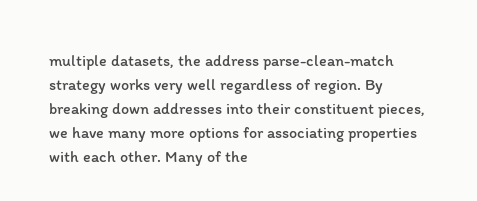multiple datasets, the address parse-clean-match strategy works very well regardless of region. By breaking down addresses into their constituent pieces, we have many more options for associating properties with each other. Many of the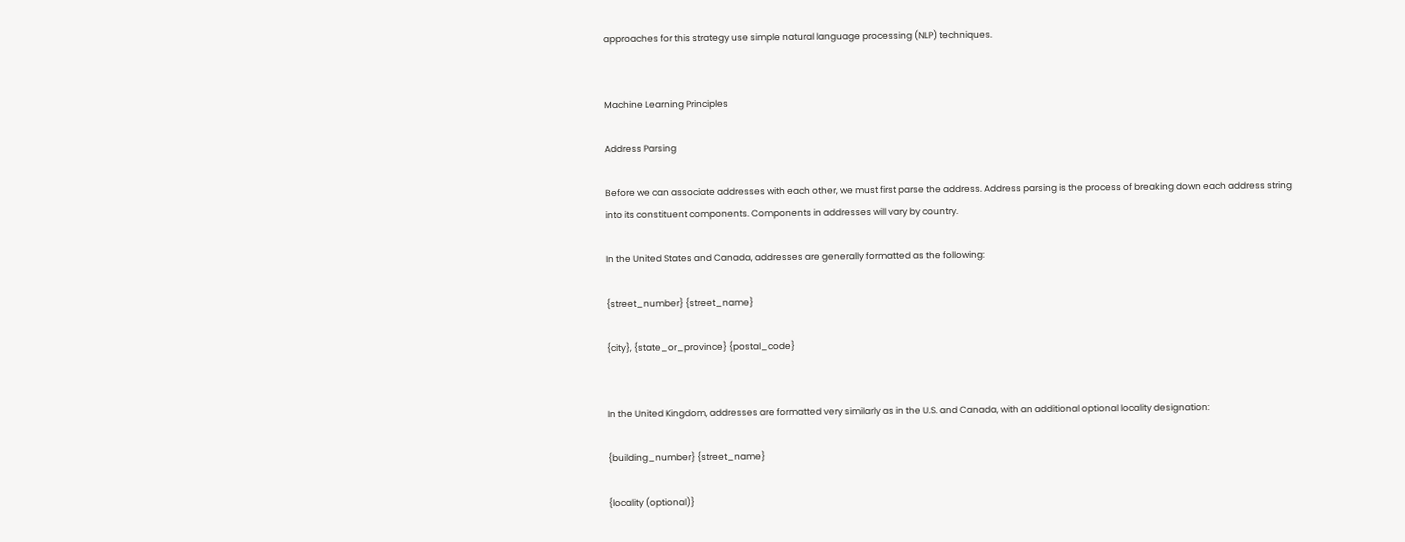approaches for this strategy use simple natural language processing (NLP) techniques.


Machine Learning Principles

Address Parsing

Before we can associate addresses with each other, we must first parse the address. Address parsing is the process of breaking down each address string into its constituent components. Components in addresses will vary by country.

In the United States and Canada, addresses are generally formatted as the following:

{street_number} {street_name}

{city}, {state_or_province} {postal_code}


In the United Kingdom, addresses are formatted very similarly as in the U.S. and Canada, with an additional optional locality designation:

{building_number} {street_name}

{locality (optional)}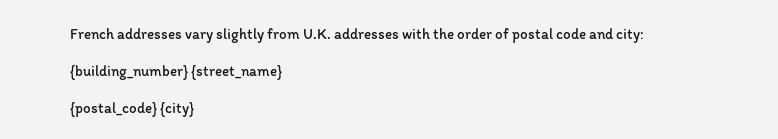French addresses vary slightly from U.K. addresses with the order of postal code and city:

{building_number} {street_name}

{postal_code} {city}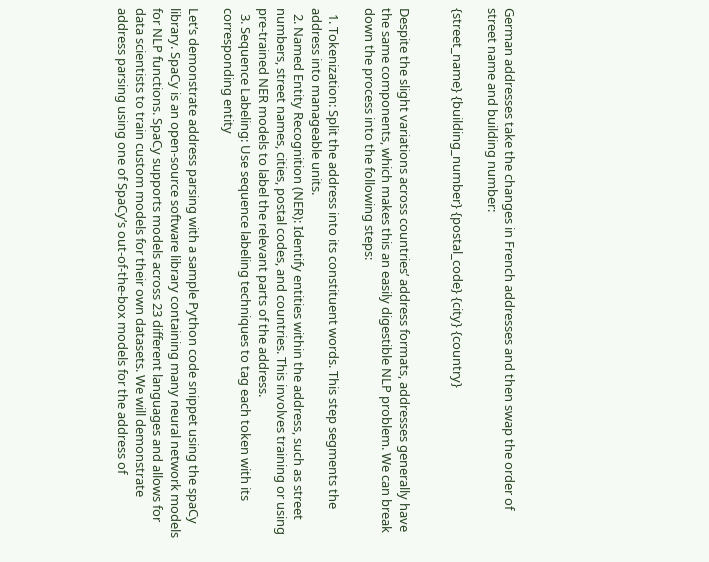German addresses take the changes in French addresses and then swap the order of street name and building number:

{street_name} {building_number} {postal_code} {city} {country}


Despite the slight variations across countries’ address formats, addresses generally have the same components, which makes this an easily digestible NLP problem. We can break down the process into the following steps:

  1. Tokenization: Split the address into its constituent words. This step segments the address into manageable units.
  2. Named Entity Recognition (NER): Identify entities within the address, such as street numbers, street names, cities, postal codes, and countries. This involves training or using pre-trained NER models to label the relevant parts of the address.
  3. Sequence Labeling: Use sequence labeling techniques to tag each token with its corresponding entity

Let’s demonstrate address parsing with a sample Python code snippet using the spaCy library. SpaCy is an open-source software library containing many neural network models for NLP functions. SpaCy supports models across 23 different languages and allows for data scientists to train custom models for their own datasets. We will demonstrate address parsing using one of SpaCy’s out-of-the-box models for the address of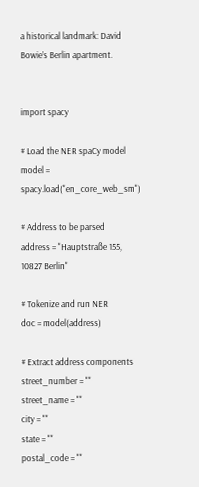a historical landmark: David Bowie’s Berlin apartment.


import spacy

# Load the NER spaCy model
model = spacy.load("en_core_web_sm")

# Address to be parsed
address = "Hauptstraße 155, 10827 Berlin"

# Tokenize and run NER
doc = model(address)

# Extract address components
street_number = ""
street_name = ""
city = ""
state = ""
postal_code = ""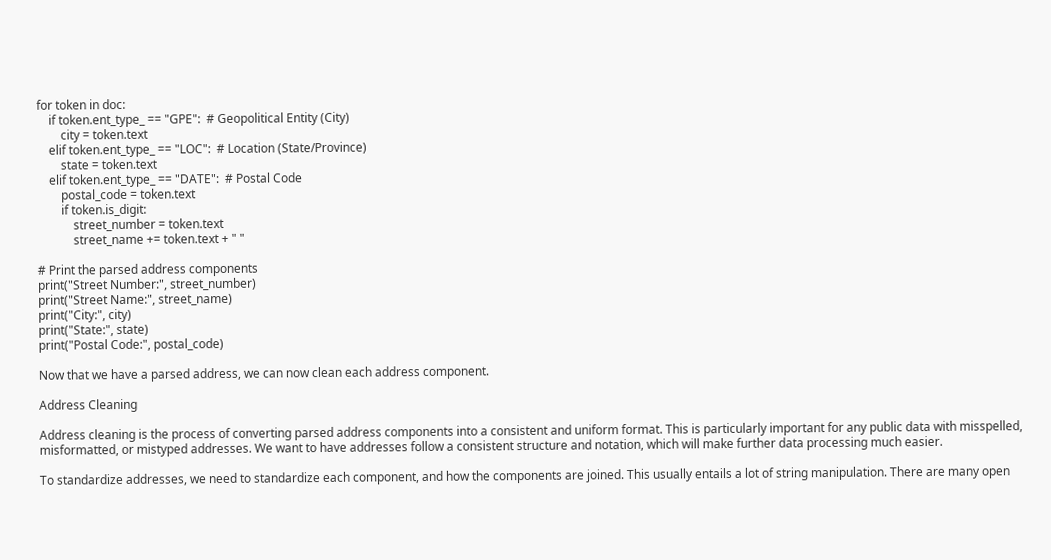for token in doc:
    if token.ent_type_ == "GPE":  # Geopolitical Entity (City)
        city = token.text
    elif token.ent_type_ == "LOC":  # Location (State/Province)
        state = token.text
    elif token.ent_type_ == "DATE":  # Postal Code
        postal_code = token.text
        if token.is_digit:
            street_number = token.text
            street_name += token.text + " "

# Print the parsed address components
print("Street Number:", street_number)
print("Street Name:", street_name)
print("City:", city)
print("State:", state)
print("Postal Code:", postal_code)

Now that we have a parsed address, we can now clean each address component.

Address Cleaning

Address cleaning is the process of converting parsed address components into a consistent and uniform format. This is particularly important for any public data with misspelled, misformatted, or mistyped addresses. We want to have addresses follow a consistent structure and notation, which will make further data processing much easier.

To standardize addresses, we need to standardize each component, and how the components are joined. This usually entails a lot of string manipulation. There are many open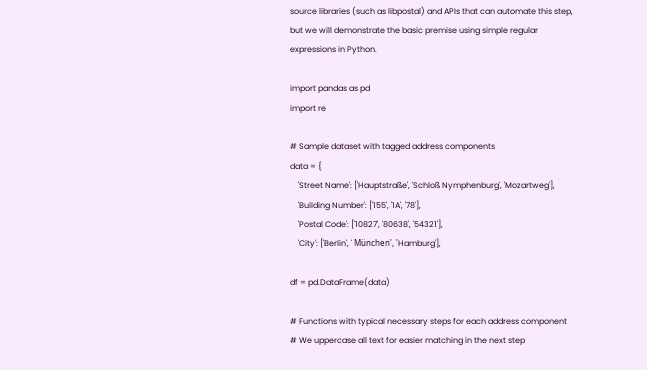source libraries (such as libpostal) and APIs that can automate this step, but we will demonstrate the basic premise using simple regular expressions in Python.

import pandas as pd
import re

# Sample dataset with tagged address components
data = {
    'Street Name': ['Hauptstraße', 'Schloß Nymphenburg', 'Mozartweg'],
    'Building Number': ['155', '1A', '78'],
    'Postal Code': ['10827', '80638', '54321'],
    'City': ['Berlin', ' München', 'Hamburg'],

df = pd.DataFrame(data)

# Functions with typical necessary steps for each address component
# We uppercase all text for easier matching in the next step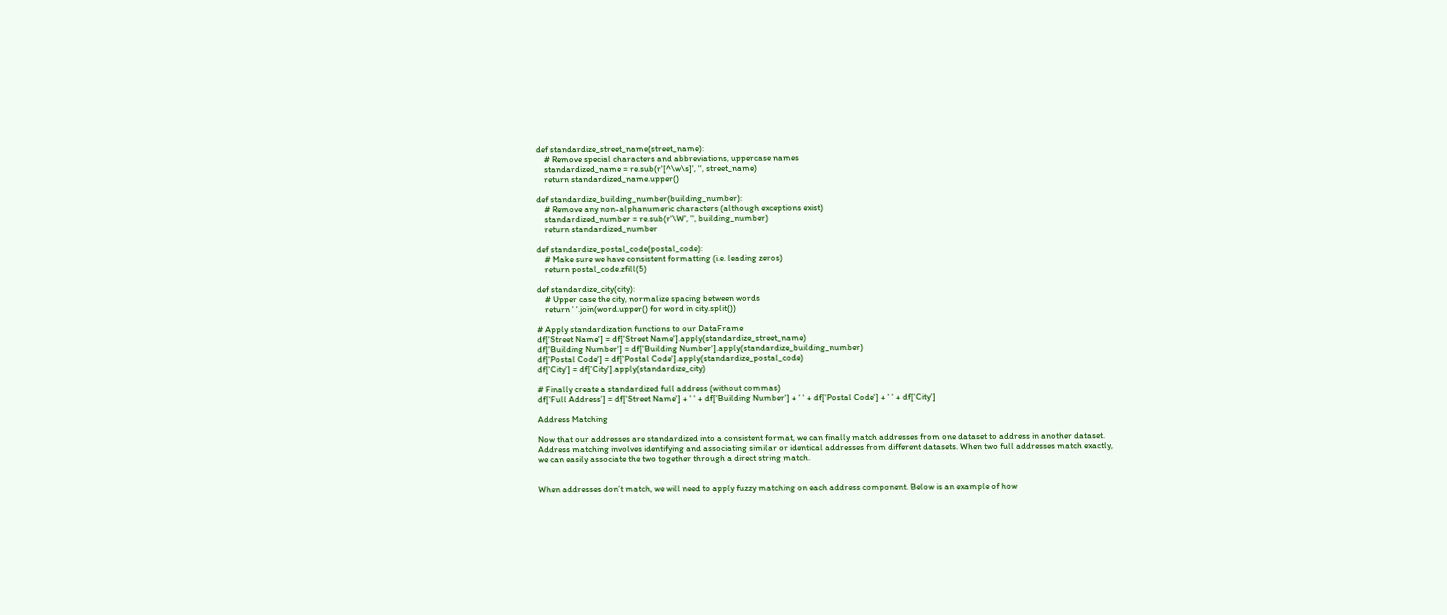def standardize_street_name(street_name):
    # Remove special characters and abbreviations, uppercase names
    standardized_name = re.sub(r'[^\w\s]', '', street_name)
    return standardized_name.upper()

def standardize_building_number(building_number):
    # Remove any non-alphanumeric characters (although exceptions exist)
    standardized_number = re.sub(r'\W', '', building_number)
    return standardized_number

def standardize_postal_code(postal_code):
    # Make sure we have consistent formatting (i.e. leading zeros)
    return postal_code.zfill(5)

def standardize_city(city):
    # Upper case the city, normalize spacing between words
    return ' '.join(word.upper() for word in city.split())

# Apply standardization functions to our DataFrame
df['Street Name'] = df['Street Name'].apply(standardize_street_name)
df['Building Number'] = df['Building Number'].apply(standardize_building_number)
df['Postal Code'] = df['Postal Code'].apply(standardize_postal_code)
df['City'] = df['City'].apply(standardize_city)

# Finally create a standardized full address (without commas)
df[‘Full Address’] = df['Street Name'] + ' ' + df['Building Number'] + ' ' + df['Postal Code'] + ' ' + df['City']

Address Matching

Now that our addresses are standardized into a consistent format, we can finally match addresses from one dataset to address in another dataset. Address matching involves identifying and associating similar or identical addresses from different datasets. When two full addresses match exactly, we can easily associate the two together through a direct string match.


When addresses don’t match, we will need to apply fuzzy matching on each address component. Below is an example of how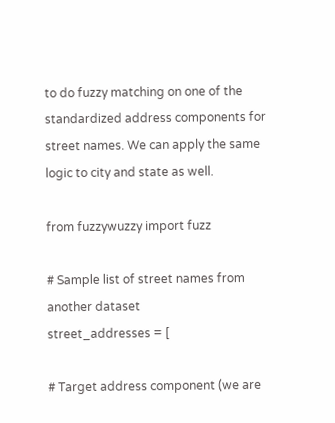to do fuzzy matching on one of the standardized address components for street names. We can apply the same logic to city and state as well.

from fuzzywuzzy import fuzz

# Sample list of street names from another dataset
street_addresses = [

# Target address component (we are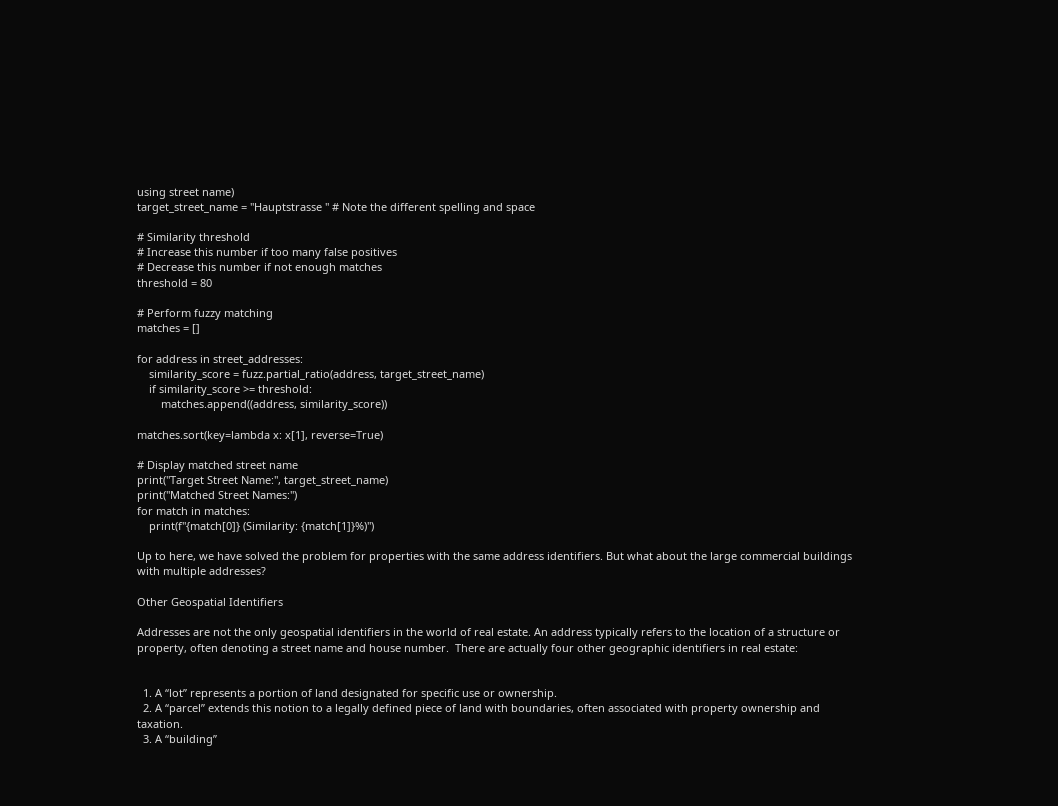using street name)
target_street_name = "Hauptstrasse " # Note the different spelling and space

# Similarity threshold
# Increase this number if too many false positives
# Decrease this number if not enough matches
threshold = 80

# Perform fuzzy matching
matches = []

for address in street_addresses:
    similarity_score = fuzz.partial_ratio(address, target_street_name)
    if similarity_score >= threshold:
        matches.append((address, similarity_score))

matches.sort(key=lambda x: x[1], reverse=True)

# Display matched street name
print("Target Street Name:", target_street_name)
print("Matched Street Names:")
for match in matches:
    print(f"{match[0]} (Similarity: {match[1]}%)")

Up to here, we have solved the problem for properties with the same address identifiers. But what about the large commercial buildings with multiple addresses?

Other Geospatial Identifiers

Addresses are not the only geospatial identifiers in the world of real estate. An address typically refers to the location of a structure or property, often denoting a street name and house number.  There are actually four other geographic identifiers in real estate:


  1. A “lot” represents a portion of land designated for specific use or ownership.
  2. A “parcel” extends this notion to a legally defined piece of land with boundaries, often associated with property ownership and taxation.
  3. A “building”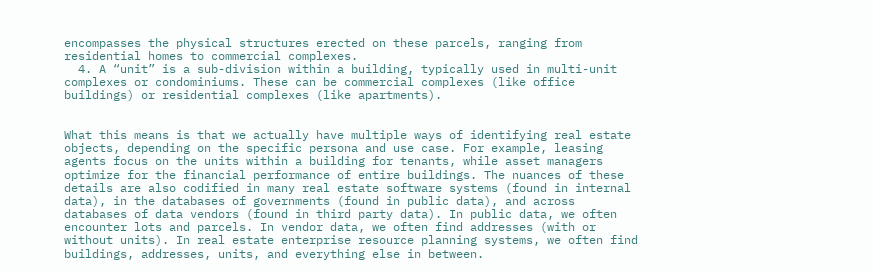encompasses the physical structures erected on these parcels, ranging from residential homes to commercial complexes.
  4. A “unit” is a sub-division within a building, typically used in multi-unit complexes or condominiums. These can be commercial complexes (like office buildings) or residential complexes (like apartments).


What this means is that we actually have multiple ways of identifying real estate objects, depending on the specific persona and use case. For example, leasing agents focus on the units within a building for tenants, while asset managers optimize for the financial performance of entire buildings. The nuances of these details are also codified in many real estate software systems (found in internal data), in the databases of governments (found in public data), and across databases of data vendors (found in third party data). In public data, we often encounter lots and parcels. In vendor data, we often find addresses (with or without units). In real estate enterprise resource planning systems, we often find buildings, addresses, units, and everything else in between.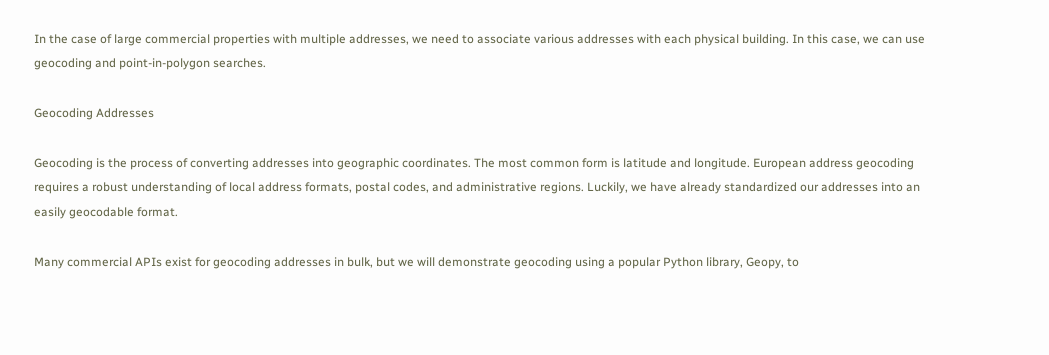In the case of large commercial properties with multiple addresses, we need to associate various addresses with each physical building. In this case, we can use geocoding and point-in-polygon searches.

Geocoding Addresses

Geocoding is the process of converting addresses into geographic coordinates. The most common form is latitude and longitude. European address geocoding requires a robust understanding of local address formats, postal codes, and administrative regions. Luckily, we have already standardized our addresses into an easily geocodable format.

Many commercial APIs exist for geocoding addresses in bulk, but we will demonstrate geocoding using a popular Python library, Geopy, to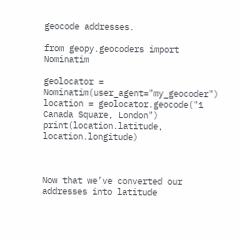geocode addresses.

from geopy.geocoders import Nominatim

geolocator = Nominatim(user_agent="my_geocoder")
location = geolocator.geocode("1 Canada Square, London")
print(location.latitude, location.longitude)



Now that we’ve converted our addresses into latitude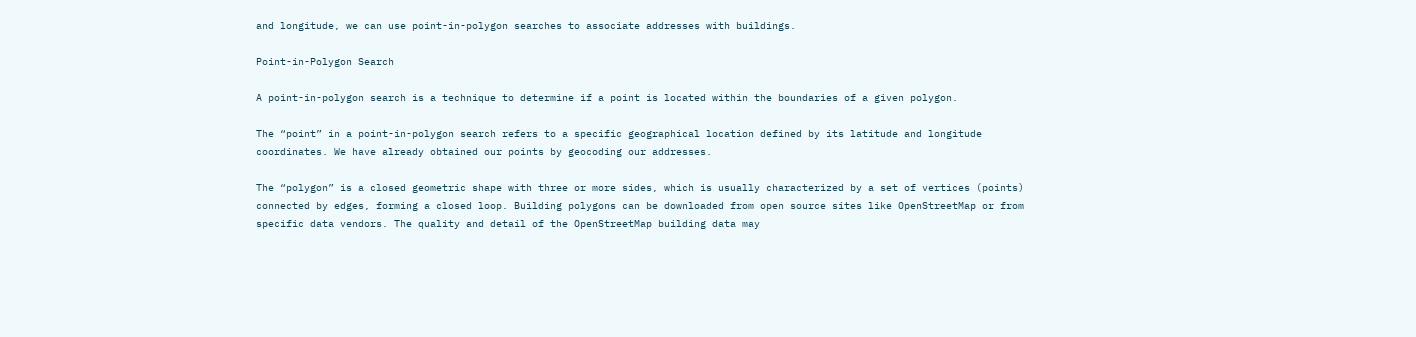and longitude, we can use point-in-polygon searches to associate addresses with buildings.

Point-in-Polygon Search

A point-in-polygon search is a technique to determine if a point is located within the boundaries of a given polygon.

The “point” in a point-in-polygon search refers to a specific geographical location defined by its latitude and longitude coordinates. We have already obtained our points by geocoding our addresses.

The “polygon” is a closed geometric shape with three or more sides, which is usually characterized by a set of vertices (points) connected by edges, forming a closed loop. Building polygons can be downloaded from open source sites like OpenStreetMap or from specific data vendors. The quality and detail of the OpenStreetMap building data may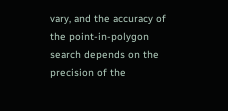vary, and the accuracy of the point-in-polygon search depends on the precision of the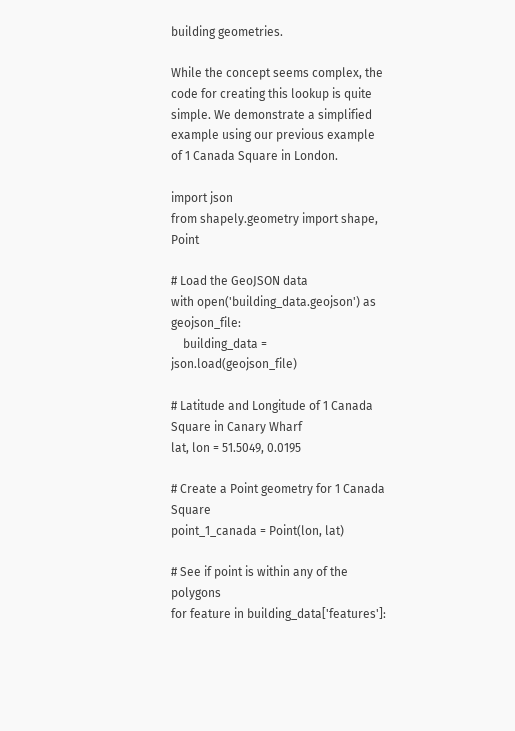building geometries.

While the concept seems complex, the code for creating this lookup is quite simple. We demonstrate a simplified example using our previous example of 1 Canada Square in London.

import json
from shapely.geometry import shape, Point

# Load the GeoJSON data
with open('building_data.geojson') as geojson_file:
    building_data = json.load(geojson_file)

# Latitude and Longitude of 1 Canada Square in Canary Wharf
lat, lon = 51.5049, 0.0195

# Create a Point geometry for 1 Canada Square
point_1_canada = Point(lon, lat)

# See if point is within any of the polygons
for feature in building_data['features']: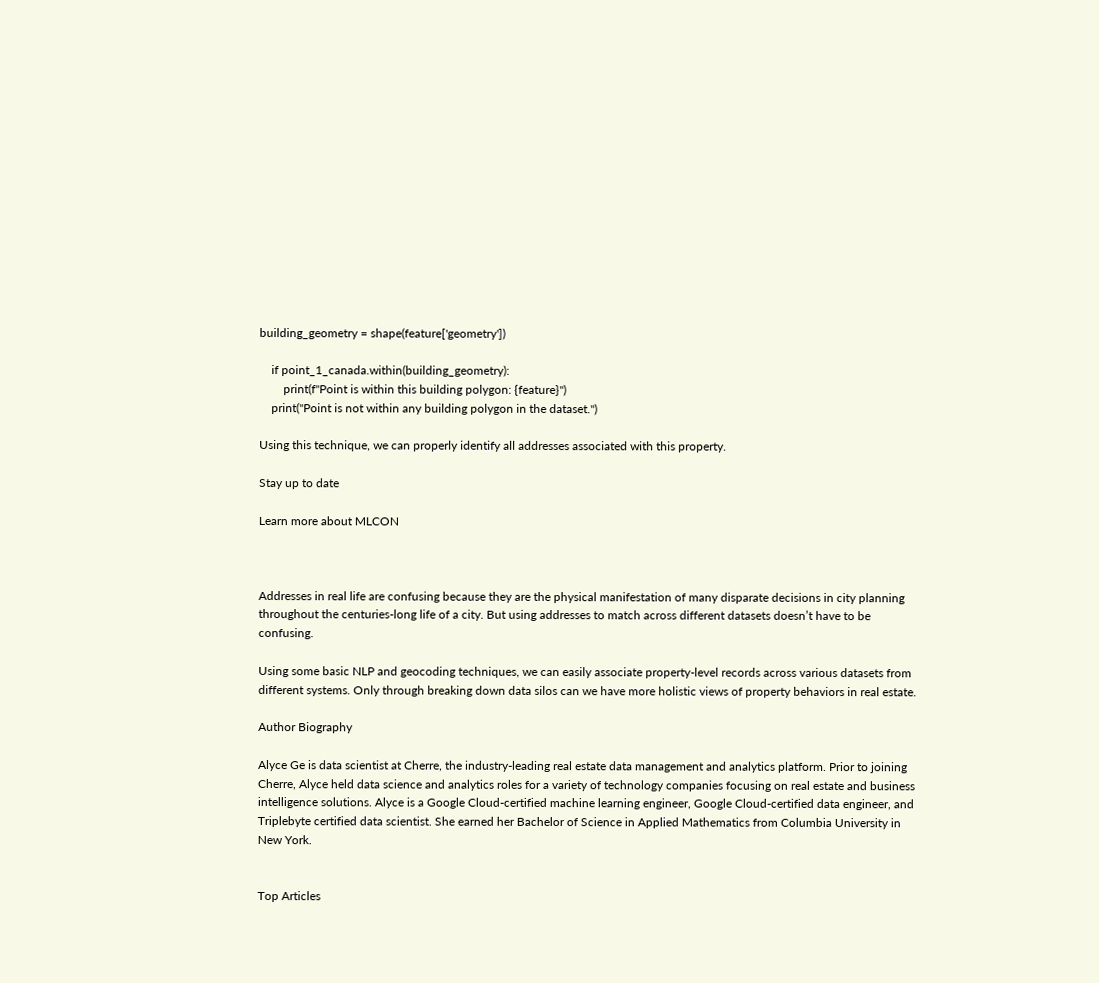building_geometry = shape(feature['geometry'])

    if point_1_canada.within(building_geometry):
        print(f"Point is within this building polygon: {feature}")
    print("Point is not within any building polygon in the dataset.")

Using this technique, we can properly identify all addresses associated with this property.

Stay up to date

Learn more about MLCON



Addresses in real life are confusing because they are the physical manifestation of many disparate decisions in city planning throughout the centuries-long life of a city. But using addresses to match across different datasets doesn’t have to be confusing.

Using some basic NLP and geocoding techniques, we can easily associate property-level records across various datasets from different systems. Only through breaking down data silos can we have more holistic views of property behaviors in real estate.

Author Biography

Alyce Ge is data scientist at Cherre, the industry-leading real estate data management and analytics platform. Prior to joining Cherre, Alyce held data science and analytics roles for a variety of technology companies focusing on real estate and business intelligence solutions. Alyce is a Google Cloud-certified machine learning engineer, Google Cloud-certified data engineer, and Triplebyte certified data scientist. She earned her Bachelor of Science in Applied Mathematics from Columbia University in New York.


Top Articles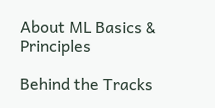About ML Basics & Principles

Behind the Tracks